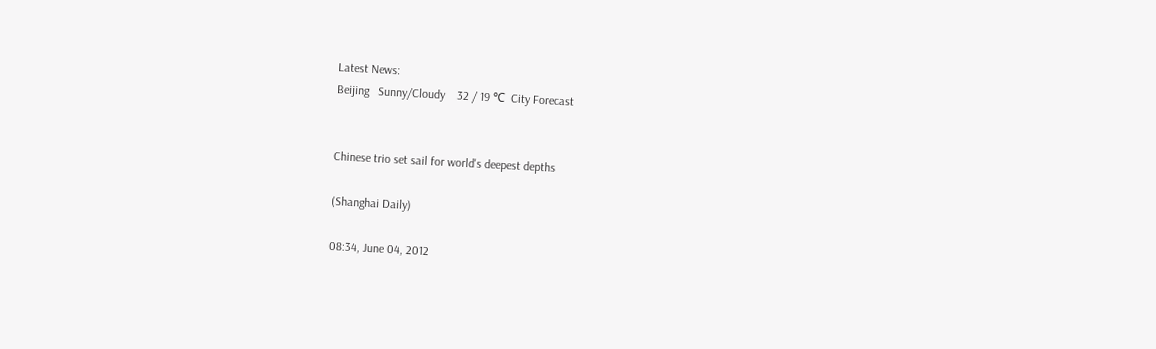Latest News:
Beijing   Sunny/Cloudy    32 / 19 ℃  City Forecast


Chinese trio set sail for world's deepest depths

(Shanghai Daily)

08:34, June 04, 2012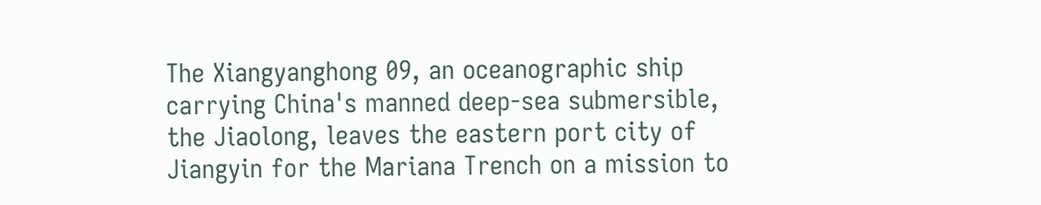The Xiangyanghong 09, an oceanographic ship carrying China's manned deep-sea submersible, the Jiaolong, leaves the eastern port city of Jiangyin for the Mariana Trench on a mission to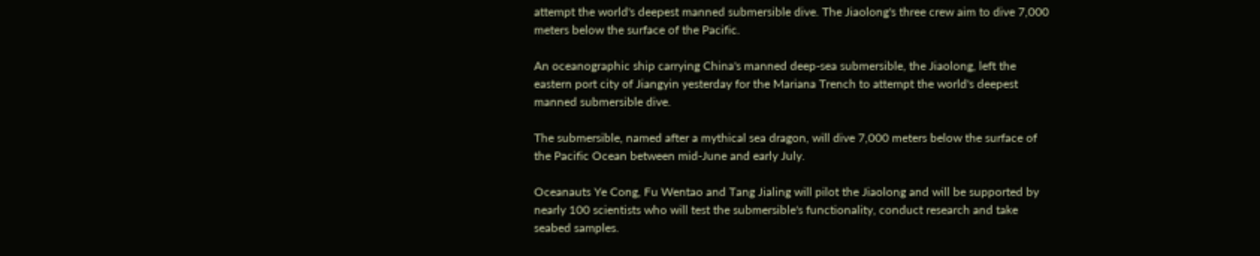attempt the world's deepest manned submersible dive. The Jiaolong's three crew aim to dive 7,000 meters below the surface of the Pacific.

An oceanographic ship carrying China's manned deep-sea submersible, the Jiaolong, left the eastern port city of Jiangyin yesterday for the Mariana Trench to attempt the world's deepest manned submersible dive.

The submersible, named after a mythical sea dragon, will dive 7,000 meters below the surface of the Pacific Ocean between mid-June and early July.

Oceanauts Ye Cong, Fu Wentao and Tang Jialing will pilot the Jiaolong and will be supported by nearly 100 scientists who will test the submersible's functionality, conduct research and take seabed samples.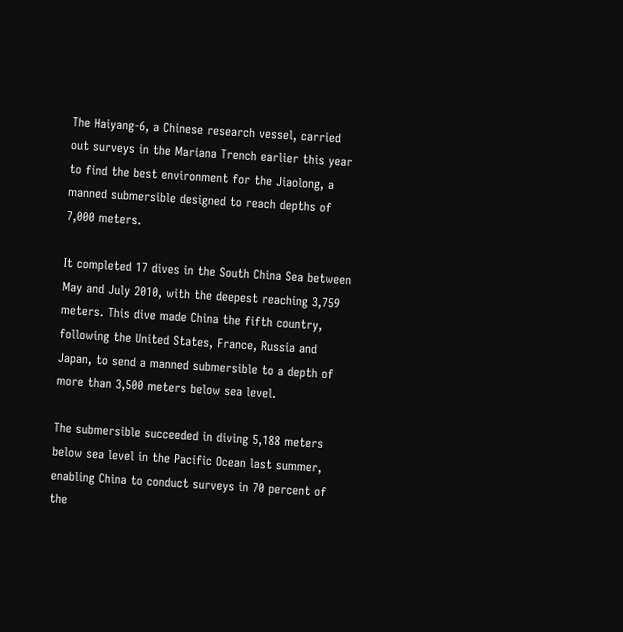The Haiyang-6, a Chinese research vessel, carried out surveys in the Mariana Trench earlier this year to find the best environment for the Jiaolong, a manned submersible designed to reach depths of 7,000 meters.

It completed 17 dives in the South China Sea between May and July 2010, with the deepest reaching 3,759 meters. This dive made China the fifth country, following the United States, France, Russia and Japan, to send a manned submersible to a depth of more than 3,500 meters below sea level.

The submersible succeeded in diving 5,188 meters below sea level in the Pacific Ocean last summer, enabling China to conduct surveys in 70 percent of the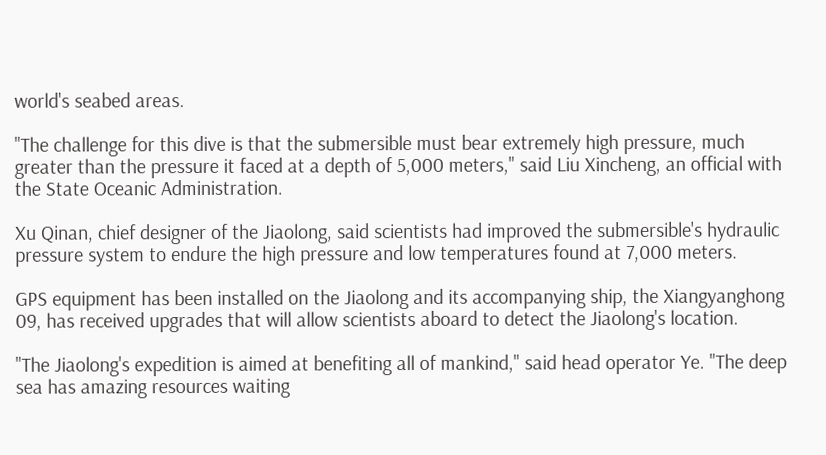world's seabed areas.

"The challenge for this dive is that the submersible must bear extremely high pressure, much greater than the pressure it faced at a depth of 5,000 meters," said Liu Xincheng, an official with the State Oceanic Administration.

Xu Qinan, chief designer of the Jiaolong, said scientists had improved the submersible's hydraulic pressure system to endure the high pressure and low temperatures found at 7,000 meters.

GPS equipment has been installed on the Jiaolong and its accompanying ship, the Xiangyanghong 09, has received upgrades that will allow scientists aboard to detect the Jiaolong's location.

"The Jiaolong's expedition is aimed at benefiting all of mankind," said head operator Ye. "The deep sea has amazing resources waiting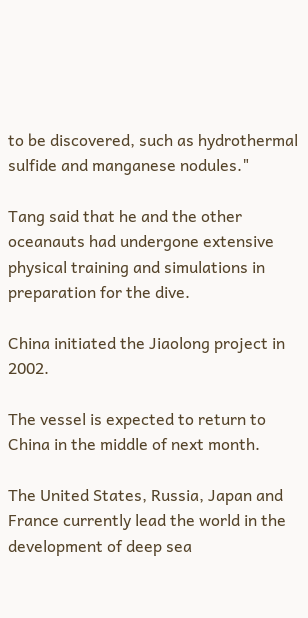to be discovered, such as hydrothermal sulfide and manganese nodules."

Tang said that he and the other oceanauts had undergone extensive physical training and simulations in preparation for the dive.

China initiated the Jiaolong project in 2002.

The vessel is expected to return to China in the middle of next month.

The United States, Russia, Japan and France currently lead the world in the development of deep sea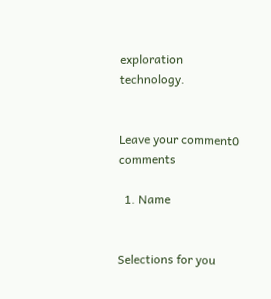exploration technology.


Leave your comment0 comments

  1. Name


Selections for you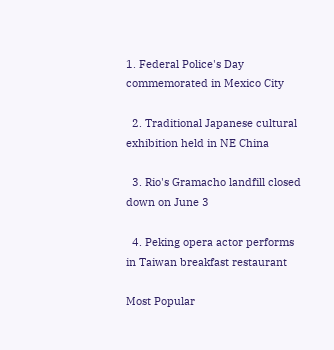1. Federal Police's Day commemorated in Mexico City

  2. Traditional Japanese cultural exhibition held in NE China

  3. Rio's Gramacho landfill closed down on June 3

  4. Peking opera actor performs in Taiwan breakfast restaurant

Most Popular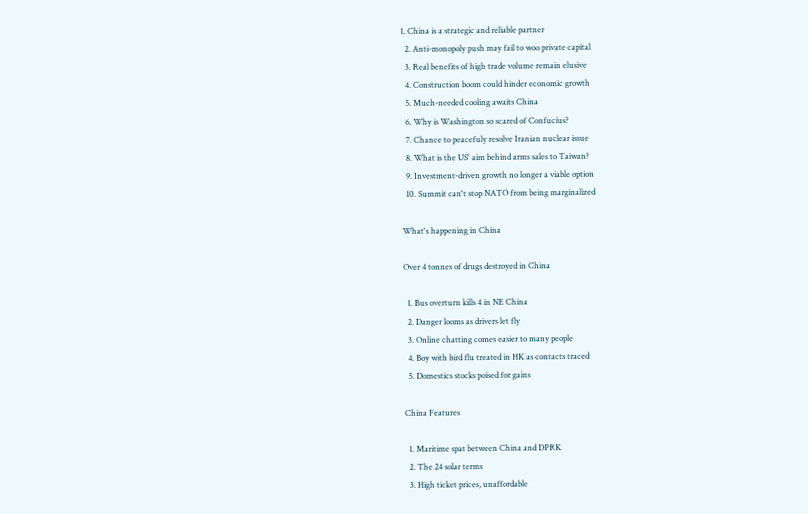1. China is a strategic and reliable partner
  2. Anti-monopoly push may fail to woo private capital
  3. Real benefits of high trade volume remain elusive
  4. Construction boom could hinder economic growth
  5. Much-needed cooling awaits China
  6. Why is Washington so scared of Confucius?
  7. Chance to peacefuly resolve Iranian nuclear issue
  8. What is the US' aim behind arms sales to Taiwan?
  9. Investment-driven growth no longer a viable option
  10. Summit can't stop NATO from being marginalized

What's happening in China

Over 4 tonnes of drugs destroyed in China

  1. Bus overturn kills 4 in NE China
  2. Danger looms as drivers let fly
  3. Online chatting comes easier to many people
  4. Boy with bird flu treated in HK as contacts traced
  5. Domestics stocks poised for gains

China Features

  1. Maritime spat between China and DPRK
  2. The 24 solar terms
  3. High ticket prices, unaffordable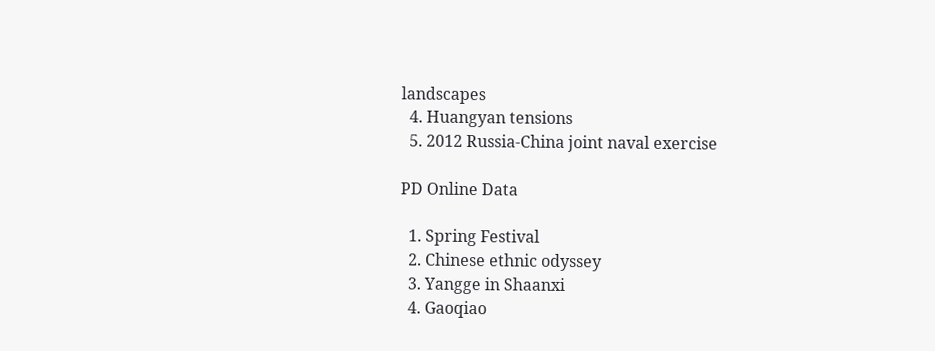landscapes
  4. Huangyan tensions
  5. 2012 Russia-China joint naval exercise

PD Online Data

  1. Spring Festival
  2. Chinese ethnic odyssey
  3. Yangge in Shaanxi
  4. Gaoqiao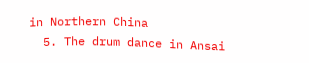in Northern China
  5. The drum dance in Ansai